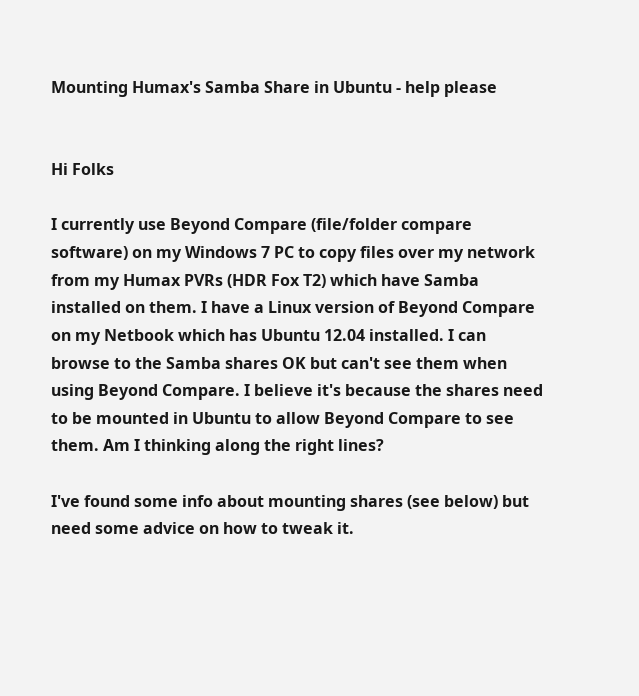Mounting Humax's Samba Share in Ubuntu - help please


Hi Folks

I currently use Beyond Compare (file/folder compare software) on my Windows 7 PC to copy files over my network from my Humax PVRs (HDR Fox T2) which have Samba installed on them. I have a Linux version of Beyond Compare on my Netbook which has Ubuntu 12.04 installed. I can browse to the Samba shares OK but can't see them when using Beyond Compare. I believe it's because the shares need to be mounted in Ubuntu to allow Beyond Compare to see them. Am I thinking along the right lines?

I've found some info about mounting shares (see below) but need some advice on how to tweak it.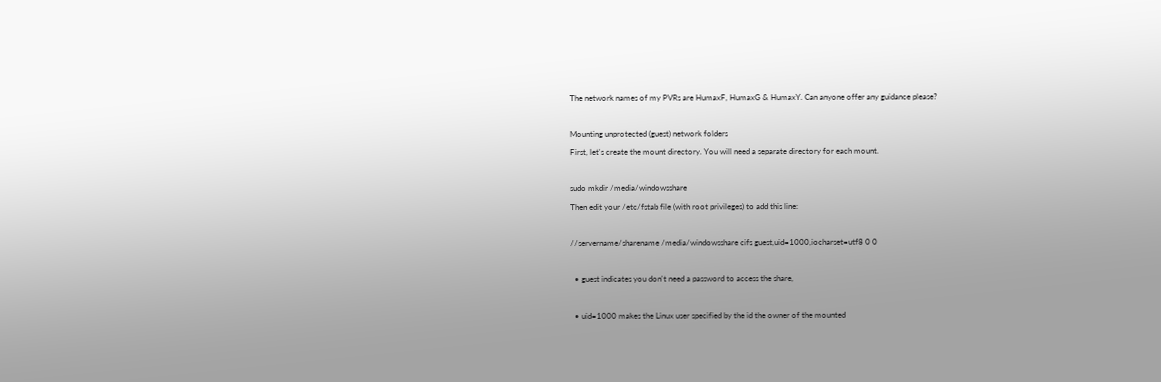The network names of my PVRs are HumaxF, HumaxG & HumaxY. Can anyone offer any guidance please?

Mounting unprotected (guest) network folders
First, let's create the mount directory. You will need a separate directory for each mount.

sudo mkdir /media/windowsshare
Then edit your /etc/fstab file (with root privileges) to add this line:

//servername/sharename /media/windowsshare cifs guest,uid=1000,iocharset=utf8 0 0

  • guest indicates you don't need a password to access the share,

  • uid=1000 makes the Linux user specified by the id the owner of the mounted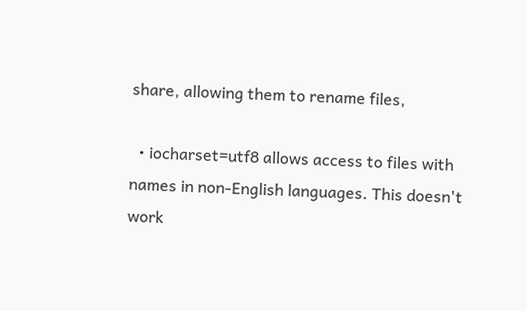share, allowing them to rename files,

  • iocharset=utf8 allows access to files with names in non-English languages. This doesn't work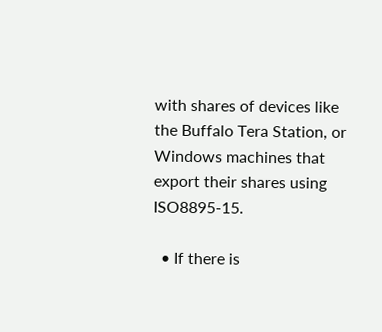with shares of devices like the Buffalo Tera Station, or Windows machines that export their shares using ISO8895-15.

  • If there is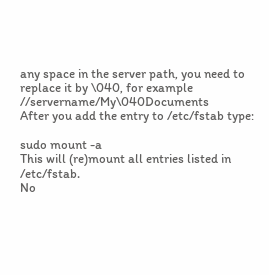any space in the server path, you need to replace it by \040, for example //servername/My\040Documents
After you add the entry to /etc/fstab type:

sudo mount -a
This will (re)mount all entries listed in /etc/fstab.
No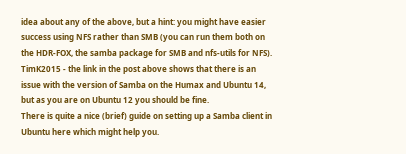idea about any of the above, but a hint: you might have easier success using NFS rather than SMB (you can run them both on the HDR-FOX, the samba package for SMB and nfs-utils for NFS).
TimK2015 - the link in the post above shows that there is an issue with the version of Samba on the Humax and Ubuntu 14, but as you are on Ubuntu 12 you should be fine.
There is quite a nice (brief) guide on setting up a Samba client in Ubuntu here which might help you.